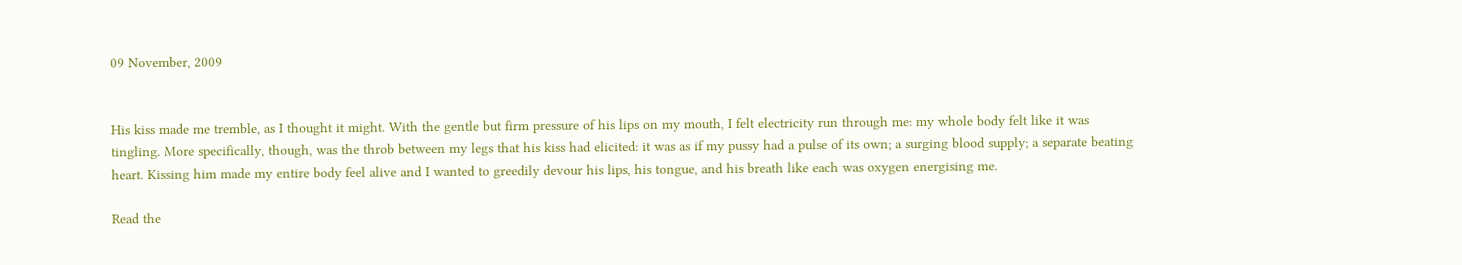09 November, 2009


His kiss made me tremble, as I thought it might. With the gentle but firm pressure of his lips on my mouth, I felt electricity run through me: my whole body felt like it was tingling. More specifically, though, was the throb between my legs that his kiss had elicited: it was as if my pussy had a pulse of its own; a surging blood supply; a separate beating heart. Kissing him made my entire body feel alive and I wanted to greedily devour his lips, his tongue, and his breath like each was oxygen energising me.

Read the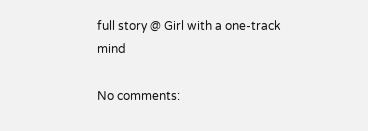full story @ Girl with a one-track mind

No comments: